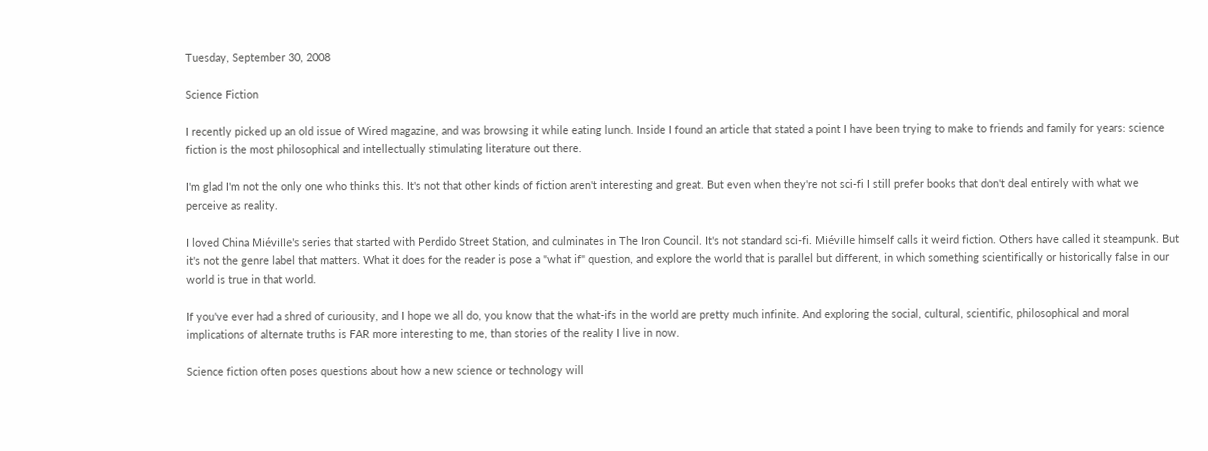Tuesday, September 30, 2008

Science Fiction

I recently picked up an old issue of Wired magazine, and was browsing it while eating lunch. Inside I found an article that stated a point I have been trying to make to friends and family for years: science fiction is the most philosophical and intellectually stimulating literature out there.

I'm glad I'm not the only one who thinks this. It's not that other kinds of fiction aren't interesting and great. But even when they're not sci-fi I still prefer books that don't deal entirely with what we perceive as reality.

I loved China Miéville's series that started with Perdido Street Station, and culminates in The Iron Council. It's not standard sci-fi. Miéville himself calls it weird fiction. Others have called it steampunk. But it's not the genre label that matters. What it does for the reader is pose a "what if" question, and explore the world that is parallel but different, in which something scientifically or historically false in our world is true in that world.

If you've ever had a shred of curiousity, and I hope we all do, you know that the what-ifs in the world are pretty much infinite. And exploring the social, cultural, scientific, philosophical and moral implications of alternate truths is FAR more interesting to me, than stories of the reality I live in now.

Science fiction often poses questions about how a new science or technology will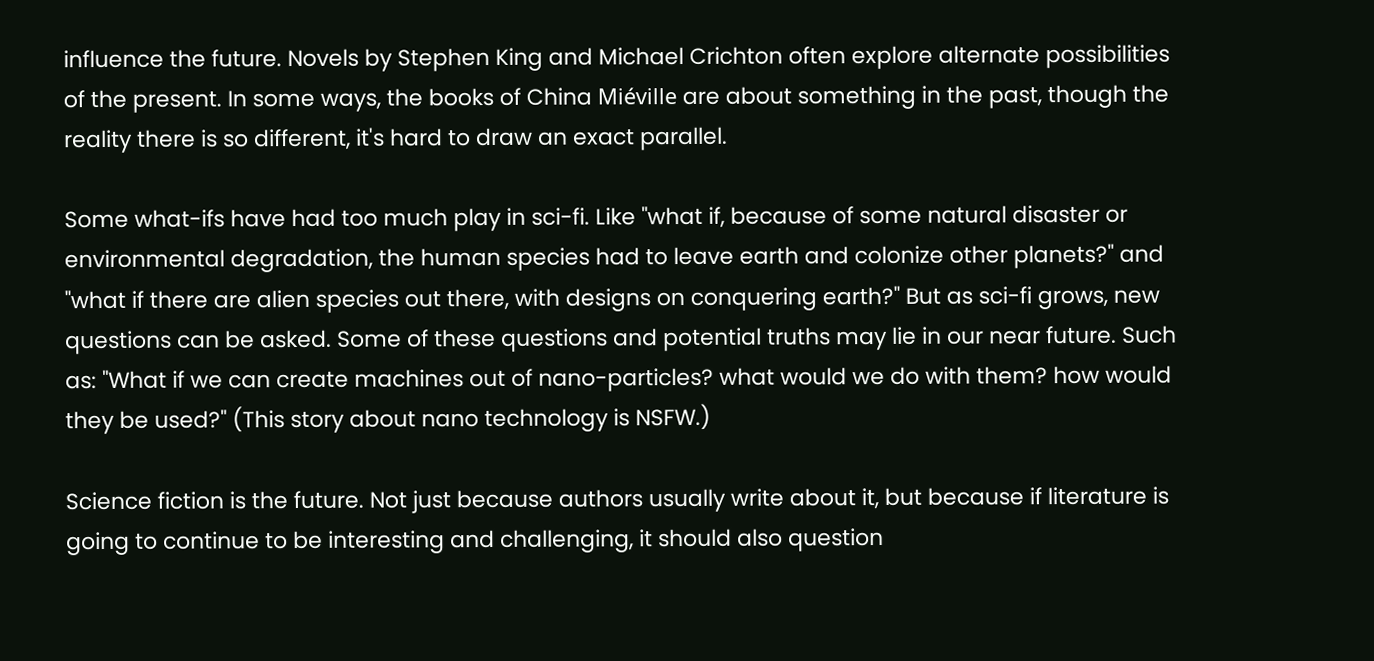influence the future. Novels by Stephen King and Michael Crichton often explore alternate possibilities of the present. In some ways, the books of China Miéville are about something in the past, though the reality there is so different, it's hard to draw an exact parallel.

Some what-ifs have had too much play in sci-fi. Like "what if, because of some natural disaster or environmental degradation, the human species had to leave earth and colonize other planets?" and "what if there are alien species out there, with designs on conquering earth?" But as sci-fi grows, new questions can be asked. Some of these questions and potential truths may lie in our near future. Such as: "What if we can create machines out of nano-particles? what would we do with them? how would they be used?" (This story about nano technology is NSFW.)

Science fiction is the future. Not just because authors usually write about it, but because if literature is going to continue to be interesting and challenging, it should also question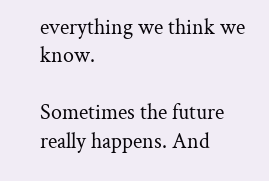everything we think we know.

Sometimes the future really happens. And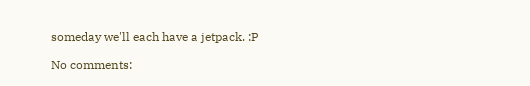someday we'll each have a jetpack. :P

No comments: